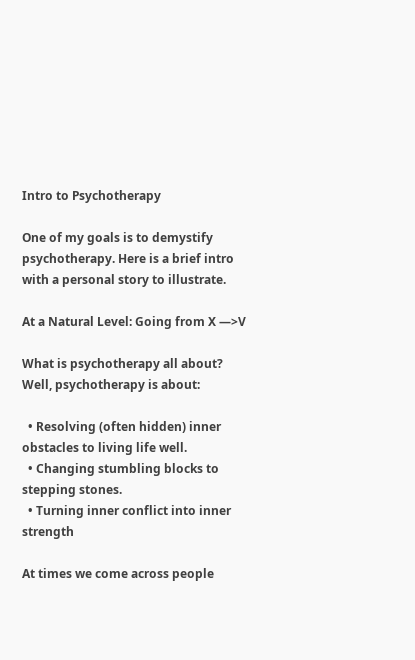Intro to Psychotherapy

One of my goals is to demystify psychotherapy. Here is a brief intro with a personal story to illustrate.

At a Natural Level: Going from X —>V

What is psychotherapy all about? Well, psychotherapy is about:

  • Resolving (often hidden) inner obstacles to living life well.
  • Changing stumbling blocks to stepping stones.
  • Turning inner conflict into inner strength

At times we come across people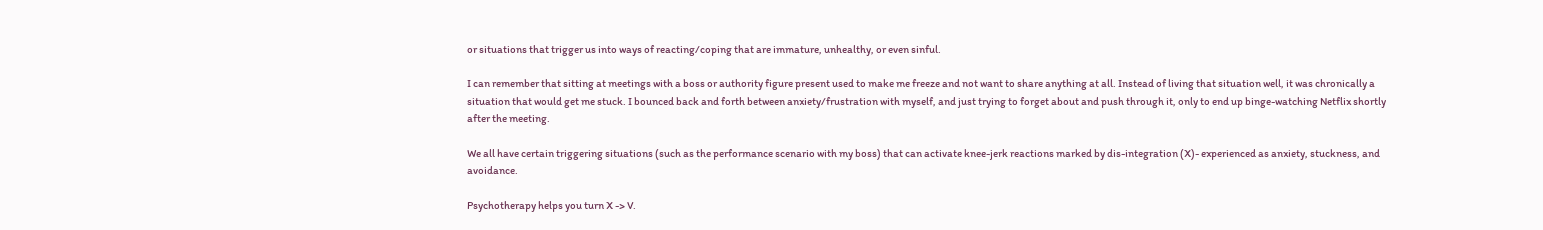or situations that trigger us into ways of reacting/coping that are immature, unhealthy, or even sinful.

I can remember that sitting at meetings with a boss or authority figure present used to make me freeze and not want to share anything at all. Instead of living that situation well, it was chronically a situation that would get me stuck. I bounced back and forth between anxiety/frustration with myself, and just trying to forget about and push through it, only to end up binge-watching Netflix shortly after the meeting.

We all have certain triggering situations (such as the performance scenario with my boss) that can activate knee-jerk reactions marked by dis-integration (X)- experienced as anxiety, stuckness, and avoidance.

Psychotherapy helps you turn X -> V.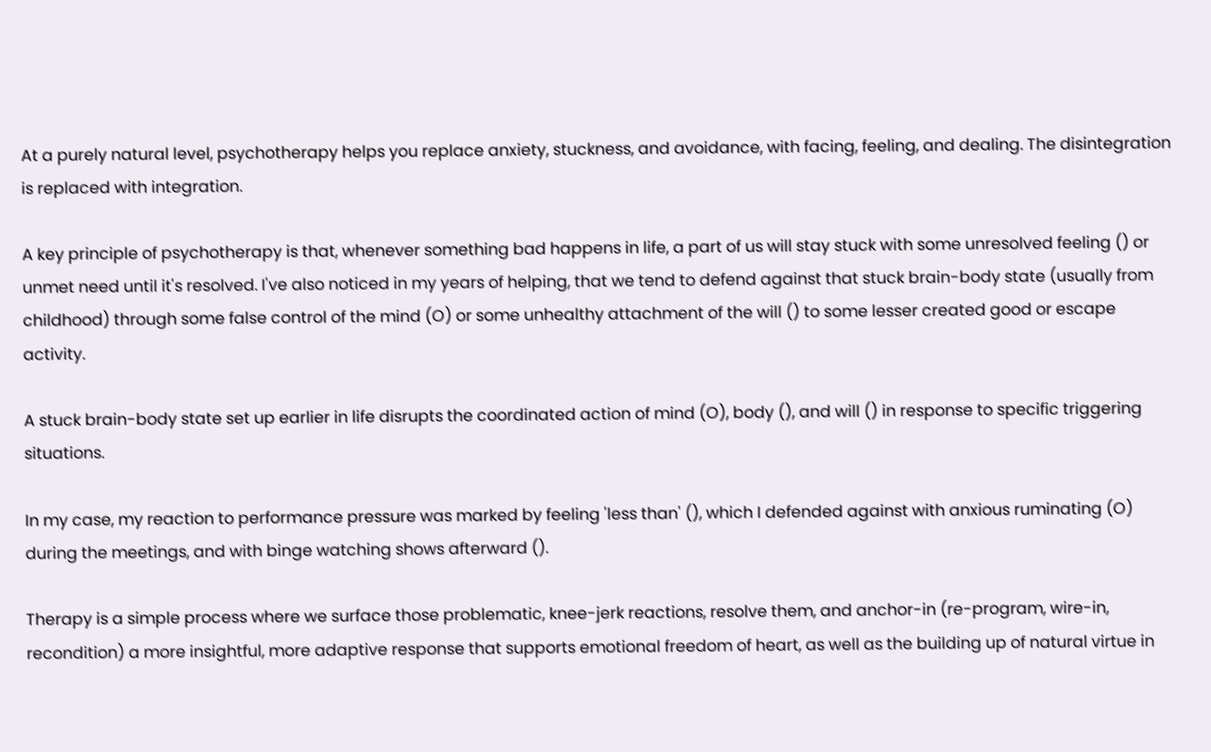At a purely natural level, psychotherapy helps you replace anxiety, stuckness, and avoidance, with facing, feeling, and dealing. The disintegration is replaced with integration.

A key principle of psychotherapy is that, whenever something bad happens in life, a part of us will stay stuck with some unresolved feeling () or unmet need until it's resolved. I've also noticed in my years of helping, that we tend to defend against that stuck brain-body state (usually from childhood) through some false control of the mind (O) or some unhealthy attachment of the will () to some lesser created good or escape activity.

A stuck brain-body state set up earlier in life disrupts the coordinated action of mind (O), body (), and will () in response to specific triggering situations.

In my case, my reaction to performance pressure was marked by feeling 'less than' (), which I defended against with anxious ruminating (O) during the meetings, and with binge watching shows afterward ().

Therapy is a simple process where we surface those problematic, knee-jerk reactions, resolve them, and anchor-in (re-program, wire-in, recondition) a more insightful, more adaptive response that supports emotional freedom of heart, as well as the building up of natural virtue in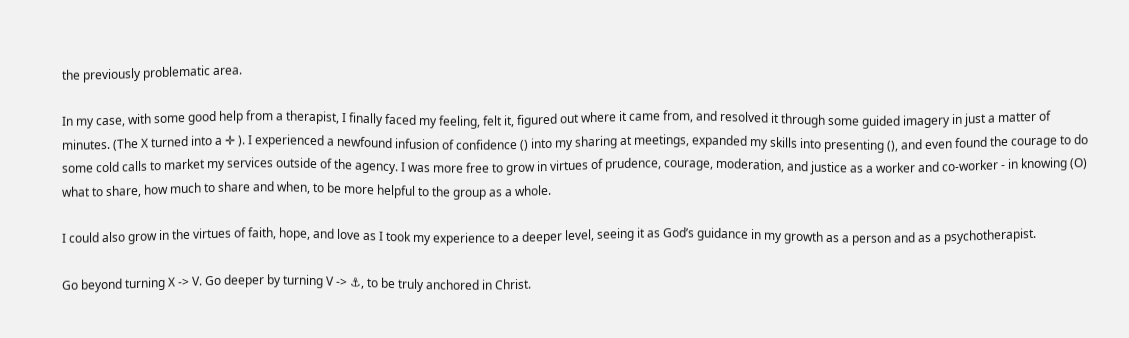the previously problematic area.

In my case, with some good help from a therapist, I finally faced my feeling, felt it, figured out where it came from, and resolved it through some guided imagery in just a matter of minutes. (The X turned into a ✛ ). I experienced a newfound infusion of confidence () into my sharing at meetings, expanded my skills into presenting (), and even found the courage to do some cold calls to market my services outside of the agency. I was more free to grow in virtues of prudence, courage, moderation, and justice as a worker and co-worker - in knowing (O) what to share, how much to share and when, to be more helpful to the group as a whole.

I could also grow in the virtues of faith, hope, and love as I took my experience to a deeper level, seeing it as God’s guidance in my growth as a person and as a psychotherapist.

Go beyond turning X -> V. Go deeper by turning V -> ⚓, to be truly anchored in Christ.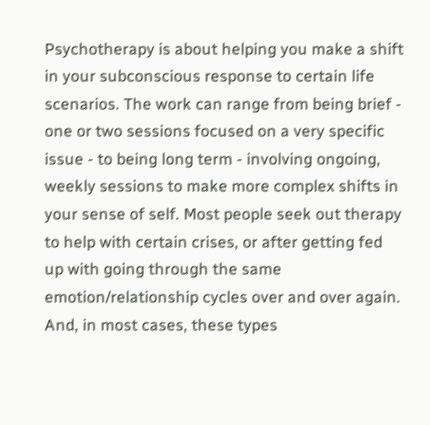Psychotherapy is about helping you make a shift in your subconscious response to certain life scenarios. The work can range from being brief - one or two sessions focused on a very specific issue - to being long term - involving ongoing, weekly sessions to make more complex shifts in your sense of self. Most people seek out therapy to help with certain crises, or after getting fed up with going through the same emotion/relationship cycles over and over again. And, in most cases, these types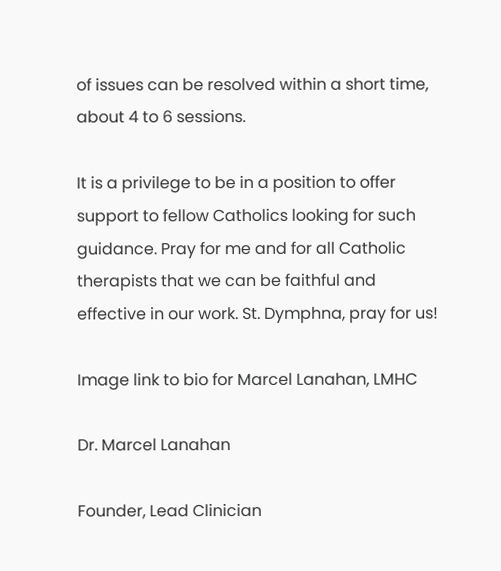of issues can be resolved within a short time, about 4 to 6 sessions.

It is a privilege to be in a position to offer support to fellow Catholics looking for such guidance. Pray for me and for all Catholic therapists that we can be faithful and effective in our work. St. Dymphna, pray for us!

Image link to bio for Marcel Lanahan, LMHC

Dr. Marcel Lanahan

Founder, Lead Clinician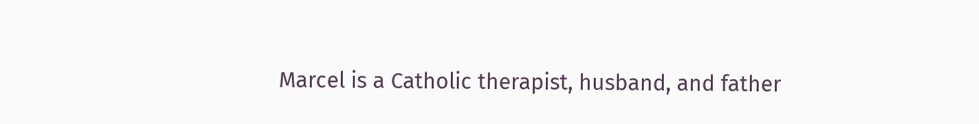Marcel is a Catholic therapist, husband, and father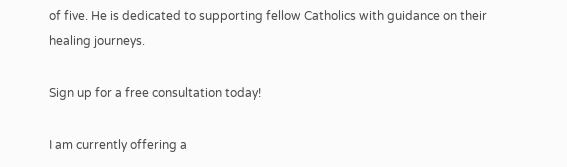of five. He is dedicated to supporting fellow Catholics with guidance on their healing journeys.

Sign up for a free consultation today!

I am currently offering a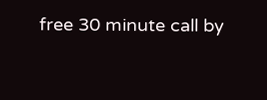free 30 minute call by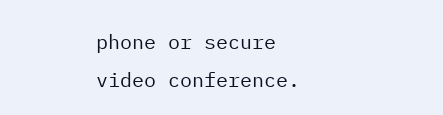phone or secure video conference.